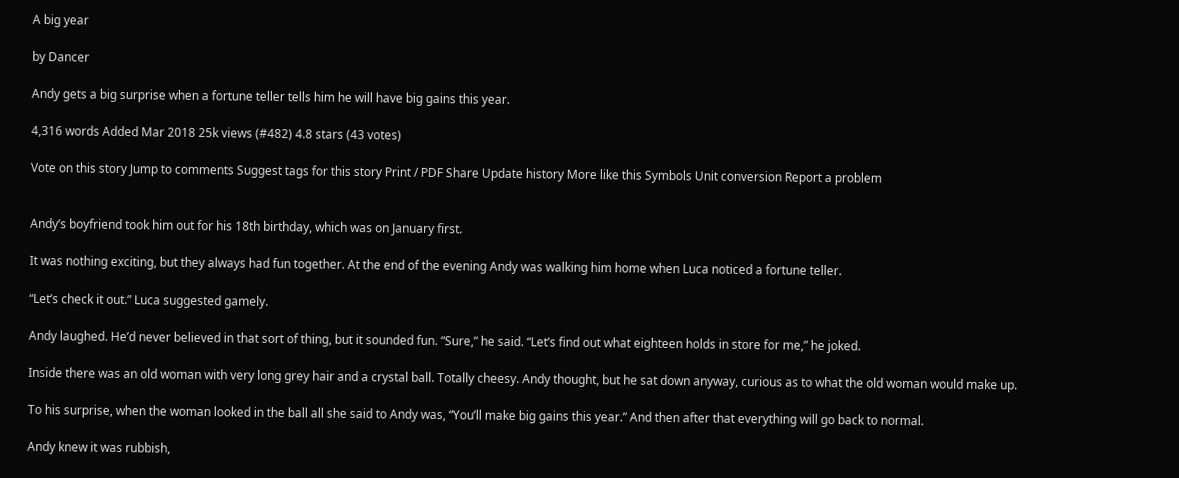A big year

by Dancer

Andy gets a big surprise when a fortune teller tells him he will have big gains this year.

4,316 words Added Mar 2018 25k views (#482) 4.8 stars (43 votes)

Vote on this story Jump to comments Suggest tags for this story Print / PDF Share Update history More like this Symbols Unit conversion Report a problem


Andy’s boyfriend took him out for his 18th birthday, which was on January first.

It was nothing exciting, but they always had fun together. At the end of the evening Andy was walking him home when Luca noticed a fortune teller.

“Let’s check it out.” Luca suggested gamely.

Andy laughed. He’d never believed in that sort of thing, but it sounded fun. “Sure,” he said. “Let’s find out what eighteen holds in store for me,” he joked.

Inside there was an old woman with very long grey hair and a crystal ball. Totally cheesy. Andy thought, but he sat down anyway, curious as to what the old woman would make up.

To his surprise, when the woman looked in the ball all she said to Andy was, “You’ll make big gains this year.” And then after that everything will go back to normal.

Andy knew it was rubbish,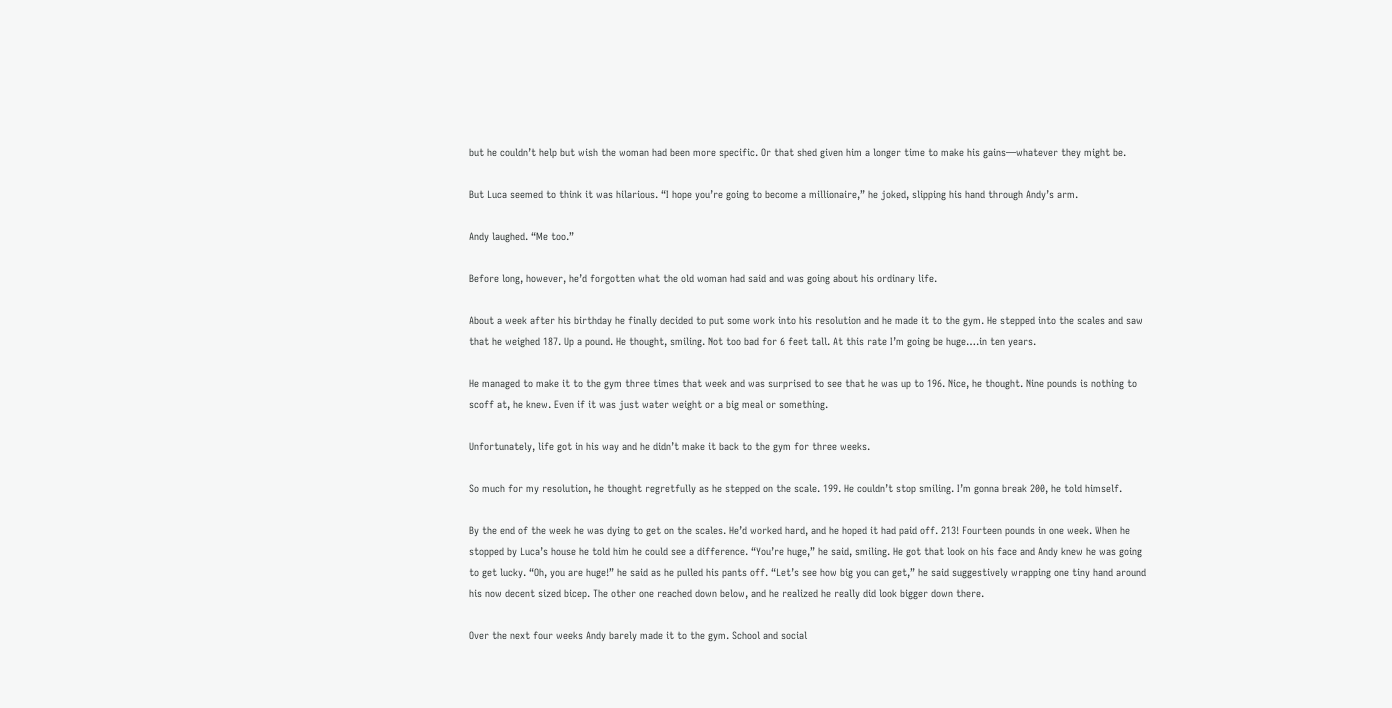but he couldn’t help but wish the woman had been more specific. Or that shed given him a longer time to make his gains—whatever they might be.

But Luca seemed to think it was hilarious. “I hope you’re going to become a millionaire,” he joked, slipping his hand through Andy’s arm.

Andy laughed. “Me too.”

Before long, however, he’d forgotten what the old woman had said and was going about his ordinary life.

About a week after his birthday he finally decided to put some work into his resolution and he made it to the gym. He stepped into the scales and saw that he weighed 187. Up a pound. He thought, smiling. Not too bad for 6 feet tall. At this rate I’m going be huge….in ten years.

He managed to make it to the gym three times that week and was surprised to see that he was up to 196. Nice, he thought. Nine pounds is nothing to scoff at, he knew. Even if it was just water weight or a big meal or something.

Unfortunately, life got in his way and he didn’t make it back to the gym for three weeks.

So much for my resolution, he thought regretfully as he stepped on the scale. 199. He couldn’t stop smiling. I’m gonna break 200, he told himself.

By the end of the week he was dying to get on the scales. He’d worked hard, and he hoped it had paid off. 213! Fourteen pounds in one week. When he stopped by Luca’s house he told him he could see a difference. “You’re huge,” he said, smiling. He got that look on his face and Andy knew he was going to get lucky. “Oh, you are huge!” he said as he pulled his pants off. “Let’s see how big you can get,” he said suggestively wrapping one tiny hand around his now decent sized bicep. The other one reached down below, and he realized he really did look bigger down there.

Over the next four weeks Andy barely made it to the gym. School and social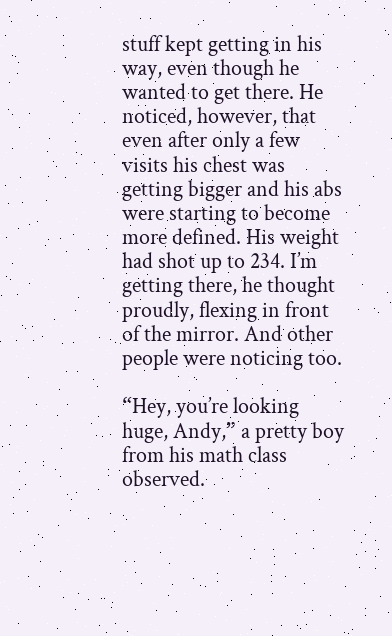stuff kept getting in his way, even though he wanted to get there. He noticed, however, that even after only a few visits his chest was getting bigger and his abs were starting to become more defined. His weight had shot up to 234. I’m getting there, he thought proudly, flexing in front of the mirror. And other people were noticing too.

“Hey, you’re looking huge, Andy,” a pretty boy from his math class observed.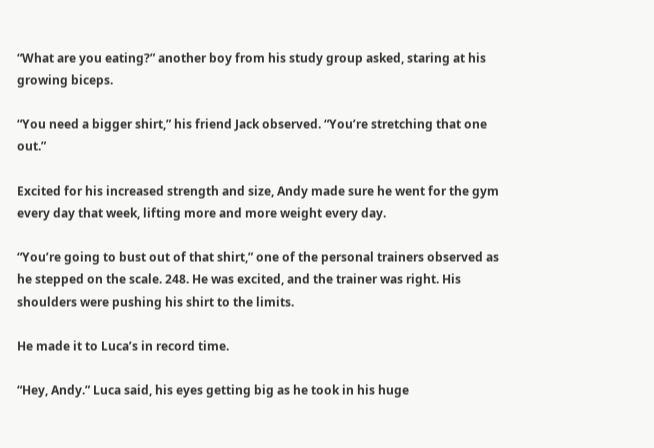“What are you eating?” another boy from his study group asked, staring at his growing biceps.

“You need a bigger shirt,” his friend Jack observed. “You’re stretching that one out.”

Excited for his increased strength and size, Andy made sure he went for the gym every day that week, lifting more and more weight every day.

“You’re going to bust out of that shirt,” one of the personal trainers observed as he stepped on the scale. 248. He was excited, and the trainer was right. His shoulders were pushing his shirt to the limits.

He made it to Luca’s in record time.

“Hey, Andy.” Luca said, his eyes getting big as he took in his huge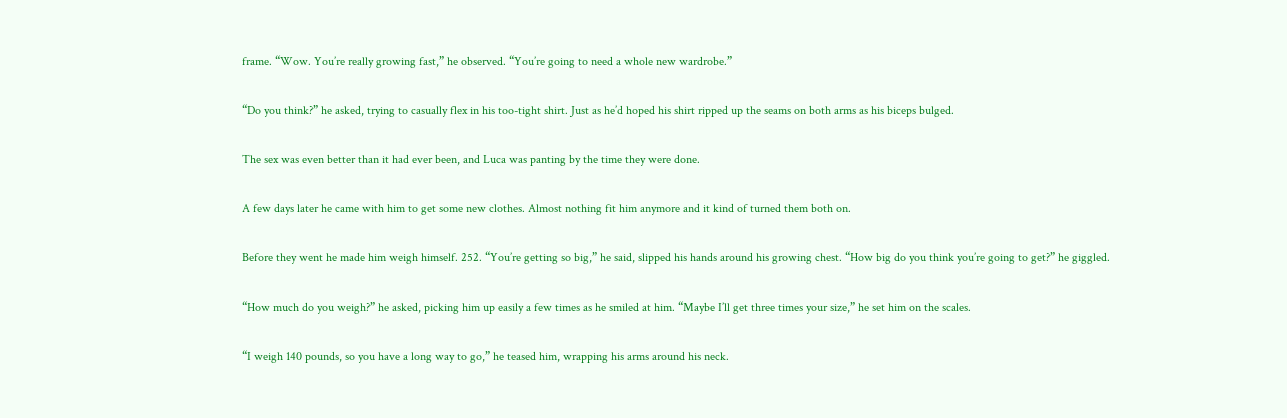frame. “Wow. You’re really growing fast,” he observed. “You’re going to need a whole new wardrobe.”

“Do you think?” he asked, trying to casually flex in his too-tight shirt. Just as he’d hoped his shirt ripped up the seams on both arms as his biceps bulged.

The sex was even better than it had ever been, and Luca was panting by the time they were done.

A few days later he came with him to get some new clothes. Almost nothing fit him anymore and it kind of turned them both on.

Before they went he made him weigh himself. 252. “You’re getting so big,” he said, slipped his hands around his growing chest. “How big do you think you’re going to get?” he giggled.

“How much do you weigh?” he asked, picking him up easily a few times as he smiled at him. “Maybe I’ll get three times your size,” he set him on the scales.

“I weigh 140 pounds, so you have a long way to go,” he teased him, wrapping his arms around his neck.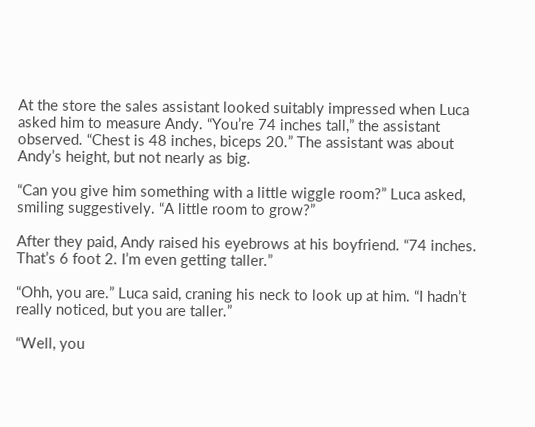At the store the sales assistant looked suitably impressed when Luca asked him to measure Andy. “You’re 74 inches tall,” the assistant observed. “Chest is 48 inches, biceps 20.” The assistant was about Andy’s height, but not nearly as big.

“Can you give him something with a little wiggle room?” Luca asked, smiling suggestively. “A little room to grow?”

After they paid, Andy raised his eyebrows at his boyfriend. “74 inches. That’s 6 foot 2. I’m even getting taller.”

“Ohh, you are.” Luca said, craning his neck to look up at him. “I hadn’t really noticed, but you are taller.”

“Well, you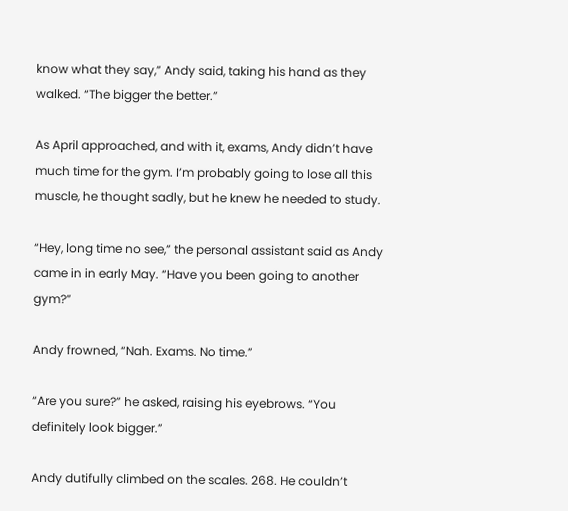know what they say,” Andy said, taking his hand as they walked. “The bigger the better.”

As April approached, and with it, exams, Andy didn’t have much time for the gym. I’m probably going to lose all this muscle, he thought sadly, but he knew he needed to study.

“Hey, long time no see,” the personal assistant said as Andy came in in early May. “Have you been going to another gym?”

Andy frowned, “Nah. Exams. No time.”

“Are you sure?” he asked, raising his eyebrows. “You definitely look bigger.”

Andy dutifully climbed on the scales. 268. He couldn’t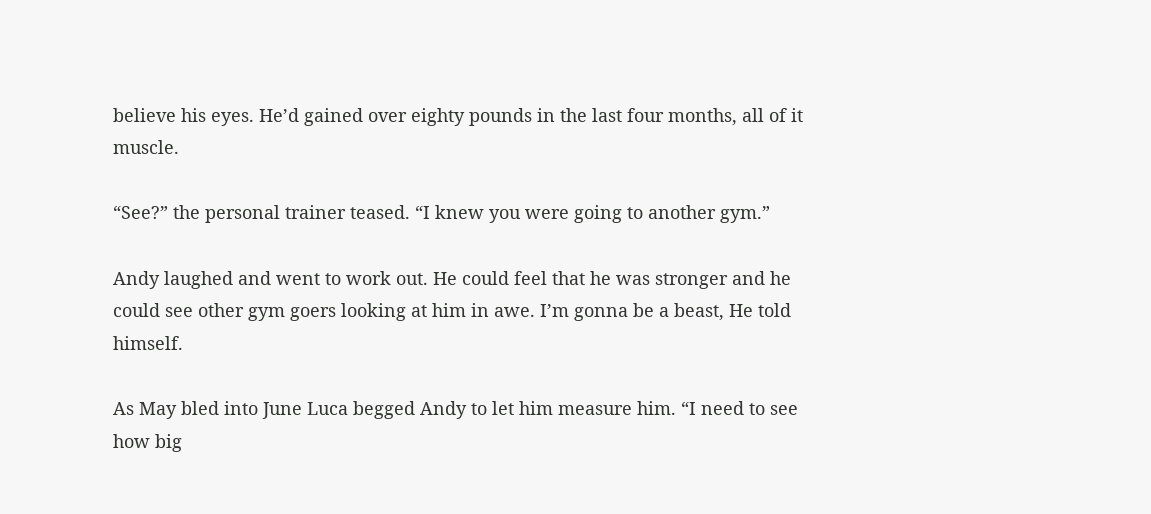believe his eyes. He’d gained over eighty pounds in the last four months, all of it muscle.

“See?” the personal trainer teased. “I knew you were going to another gym.”

Andy laughed and went to work out. He could feel that he was stronger and he could see other gym goers looking at him in awe. I’m gonna be a beast, He told himself.

As May bled into June Luca begged Andy to let him measure him. “I need to see how big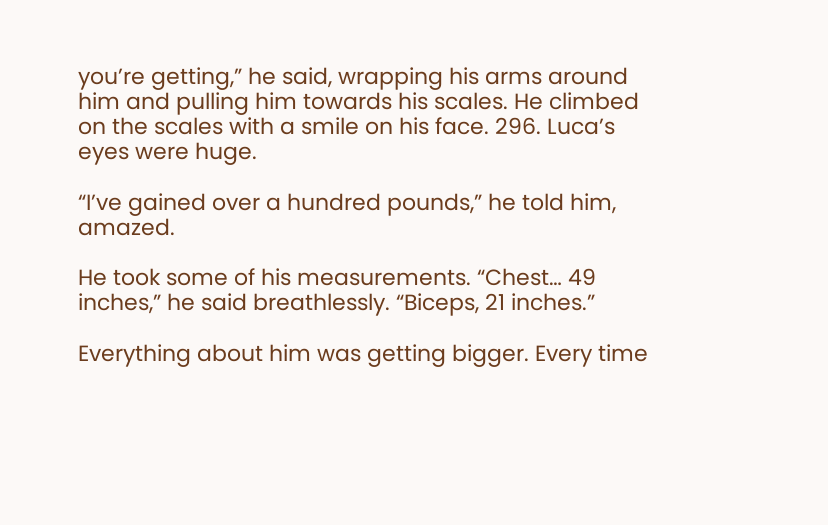you’re getting,” he said, wrapping his arms around him and pulling him towards his scales. He climbed on the scales with a smile on his face. 296. Luca’s eyes were huge.

“I’ve gained over a hundred pounds,” he told him, amazed.

He took some of his measurements. “Chest… 49 inches,” he said breathlessly. “Biceps, 21 inches.”

Everything about him was getting bigger. Every time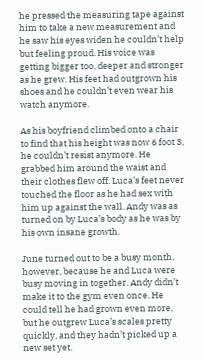he pressed the measuring tape against him to take a new measurement and he saw his eyes widen he couldn’t help but feeling proud. His voice was getting bigger too, deeper and stronger as he grew. His feet had outgrown his shoes and he couldn’t even wear his watch anymore.

As his boyfriend climbed onto a chair to find that his height was now 6 foot 3, he couldn’t resist anymore. He grabbed him around the waist and their clothes flew off. Luca’s feet never touched the floor as he had sex with him up against the wall. Andy was as turned on by Luca’s body as he was by his own insane growth.

June turned out to be a busy month, however, because he and Luca were busy moving in together. Andy didn’t make it to the gym even once. He could tell he had grown even more, but he outgrew Luca’s scales pretty quickly, and they hadn’t picked up a new set yet.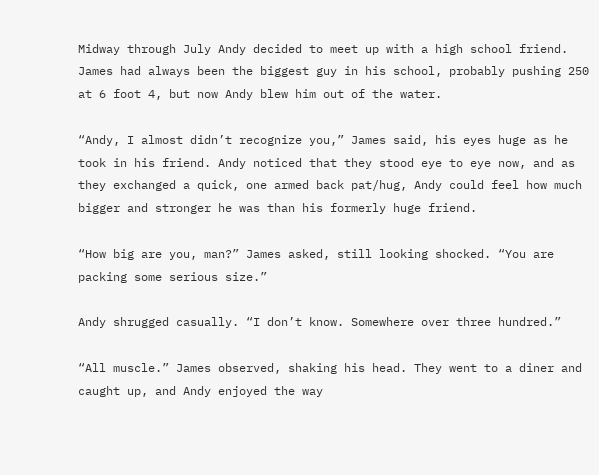Midway through July Andy decided to meet up with a high school friend. James had always been the biggest guy in his school, probably pushing 250 at 6 foot 4, but now Andy blew him out of the water.

“Andy, I almost didn’t recognize you,” James said, his eyes huge as he took in his friend. Andy noticed that they stood eye to eye now, and as they exchanged a quick, one armed back pat/hug, Andy could feel how much bigger and stronger he was than his formerly huge friend.

“How big are you, man?” James asked, still looking shocked. “You are packing some serious size.”

Andy shrugged casually. “I don’t know. Somewhere over three hundred.”

“All muscle.” James observed, shaking his head. They went to a diner and caught up, and Andy enjoyed the way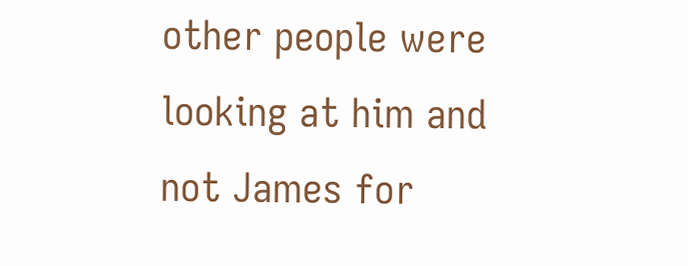other people were looking at him and not James for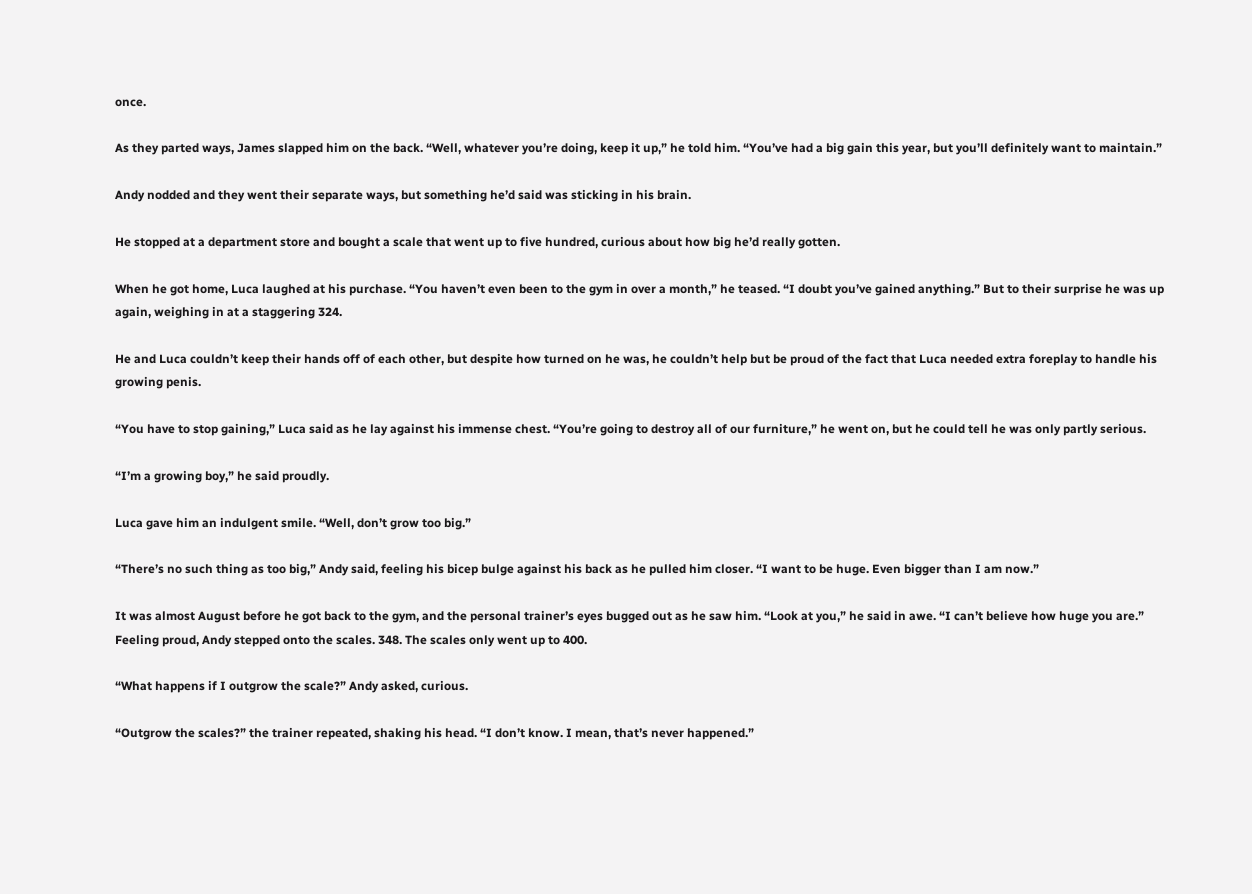once.

As they parted ways, James slapped him on the back. “Well, whatever you’re doing, keep it up,” he told him. “You’ve had a big gain this year, but you’ll definitely want to maintain.”

Andy nodded and they went their separate ways, but something he’d said was sticking in his brain.

He stopped at a department store and bought a scale that went up to five hundred, curious about how big he’d really gotten.

When he got home, Luca laughed at his purchase. “You haven’t even been to the gym in over a month,” he teased. “I doubt you’ve gained anything.” But to their surprise he was up again, weighing in at a staggering 324.

He and Luca couldn’t keep their hands off of each other, but despite how turned on he was, he couldn’t help but be proud of the fact that Luca needed extra foreplay to handle his growing penis.

“You have to stop gaining,” Luca said as he lay against his immense chest. “You’re going to destroy all of our furniture,” he went on, but he could tell he was only partly serious.

“I’m a growing boy,” he said proudly.

Luca gave him an indulgent smile. “Well, don’t grow too big.”

“There’s no such thing as too big,” Andy said, feeling his bicep bulge against his back as he pulled him closer. “I want to be huge. Even bigger than I am now.”

It was almost August before he got back to the gym, and the personal trainer’s eyes bugged out as he saw him. “Look at you,” he said in awe. “I can’t believe how huge you are.” Feeling proud, Andy stepped onto the scales. 348. The scales only went up to 400.

“What happens if I outgrow the scale?” Andy asked, curious.

“Outgrow the scales?” the trainer repeated, shaking his head. “I don’t know. I mean, that’s never happened.”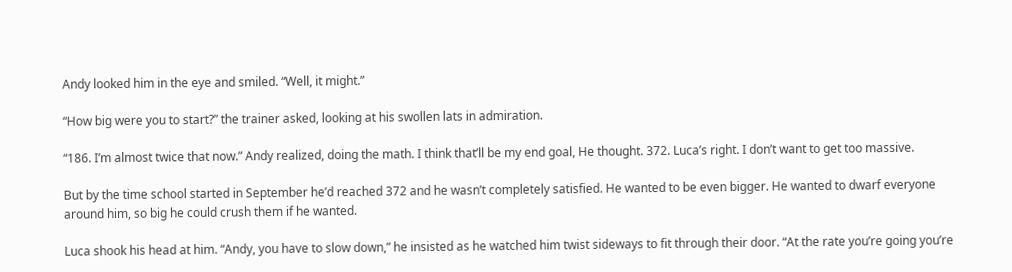Andy looked him in the eye and smiled. “Well, it might.”

“How big were you to start?” the trainer asked, looking at his swollen lats in admiration.

“186. I’m almost twice that now.” Andy realized, doing the math. I think that’ll be my end goal, He thought. 372. Luca’s right. I don’t want to get too massive.

But by the time school started in September he’d reached 372 and he wasn’t completely satisfied. He wanted to be even bigger. He wanted to dwarf everyone around him, so big he could crush them if he wanted.

Luca shook his head at him. “Andy, you have to slow down,” he insisted as he watched him twist sideways to fit through their door. “At the rate you’re going you’re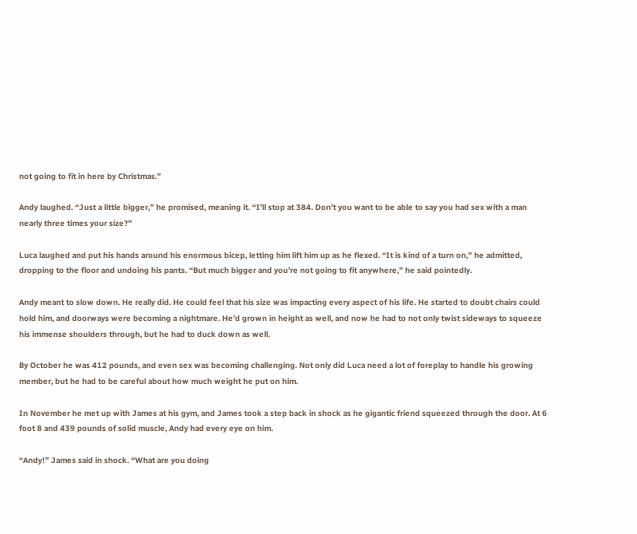not going to fit in here by Christmas.”

Andy laughed. “Just a little bigger,” he promised, meaning it. “I’ll stop at 384. Don’t you want to be able to say you had sex with a man nearly three times your size?”

Luca laughed and put his hands around his enormous bicep, letting him lift him up as he flexed. “It is kind of a turn on,” he admitted, dropping to the floor and undoing his pants. “But much bigger and you’re not going to fit anywhere,” he said pointedly.

Andy meant to slow down. He really did. He could feel that his size was impacting every aspect of his life. He started to doubt chairs could hold him, and doorways were becoming a nightmare. He’d grown in height as well, and now he had to not only twist sideways to squeeze his immense shoulders through, but he had to duck down as well.

By October he was 412 pounds, and even sex was becoming challenging. Not only did Luca need a lot of foreplay to handle his growing member, but he had to be careful about how much weight he put on him.

In November he met up with James at his gym, and James took a step back in shock as he gigantic friend squeezed through the door. At 6 foot 8 and 439 pounds of solid muscle, Andy had every eye on him.

“Andy!” James said in shock. “What are you doing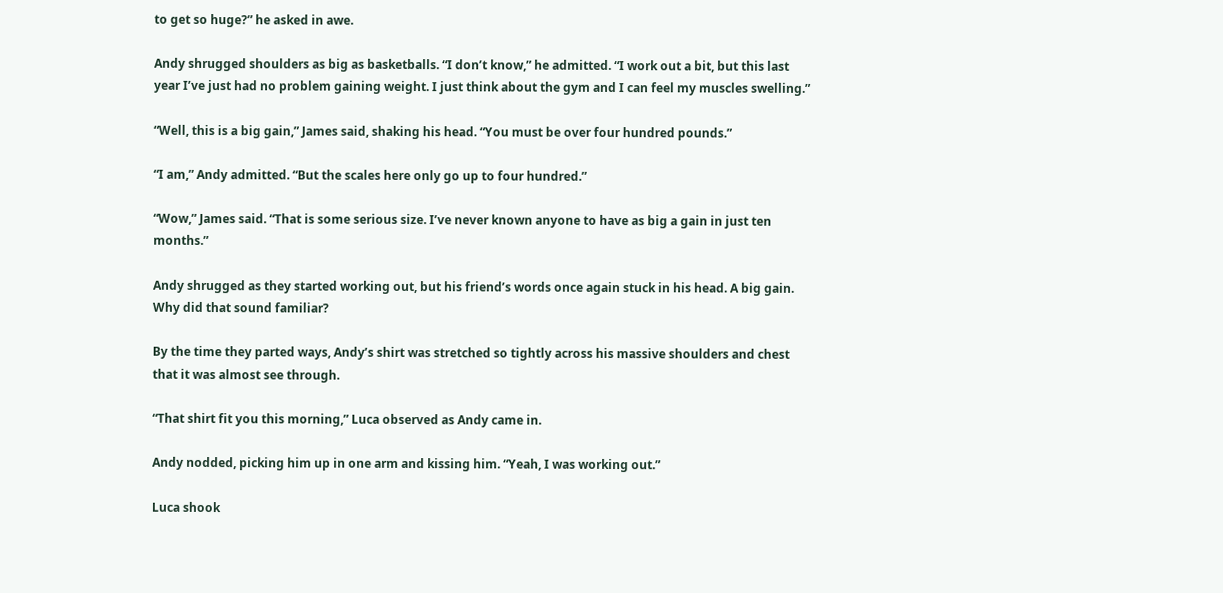to get so huge?” he asked in awe.

Andy shrugged shoulders as big as basketballs. “I don’t know,” he admitted. “I work out a bit, but this last year I’ve just had no problem gaining weight. I just think about the gym and I can feel my muscles swelling.”

“Well, this is a big gain,” James said, shaking his head. “You must be over four hundred pounds.”

“I am,” Andy admitted. “But the scales here only go up to four hundred.”

“Wow,” James said. “That is some serious size. I’ve never known anyone to have as big a gain in just ten months.”

Andy shrugged as they started working out, but his friend’s words once again stuck in his head. A big gain. Why did that sound familiar?

By the time they parted ways, Andy’s shirt was stretched so tightly across his massive shoulders and chest that it was almost see through.

“That shirt fit you this morning,” Luca observed as Andy came in.

Andy nodded, picking him up in one arm and kissing him. “Yeah, I was working out.”

Luca shook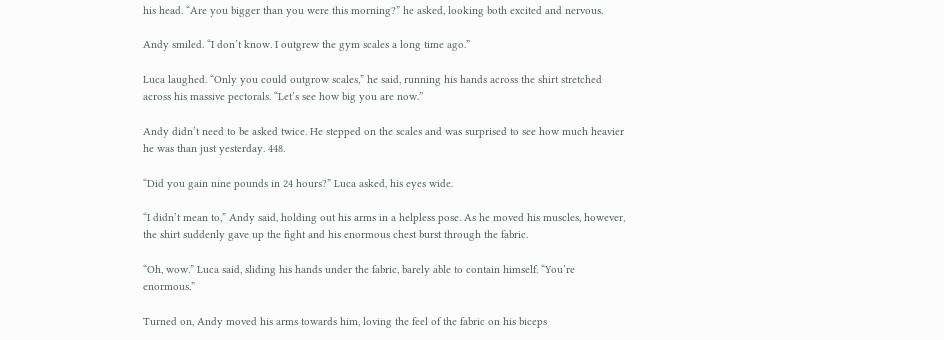his head. “Are you bigger than you were this morning?” he asked, looking both excited and nervous.

Andy smiled. “I don’t know. I outgrew the gym scales a long time ago.”

Luca laughed. “Only you could outgrow scales,” he said, running his hands across the shirt stretched across his massive pectorals. “Let’s see how big you are now.”

Andy didn’t need to be asked twice. He stepped on the scales and was surprised to see how much heavier he was than just yesterday. 448.

“Did you gain nine pounds in 24 hours?” Luca asked, his eyes wide.

“I didn’t mean to,” Andy said, holding out his arms in a helpless pose. As he moved his muscles, however, the shirt suddenly gave up the fight and his enormous chest burst through the fabric.

“Oh, wow.” Luca said, sliding his hands under the fabric, barely able to contain himself. “You’re enormous.”

Turned on, Andy moved his arms towards him, loving the feel of the fabric on his biceps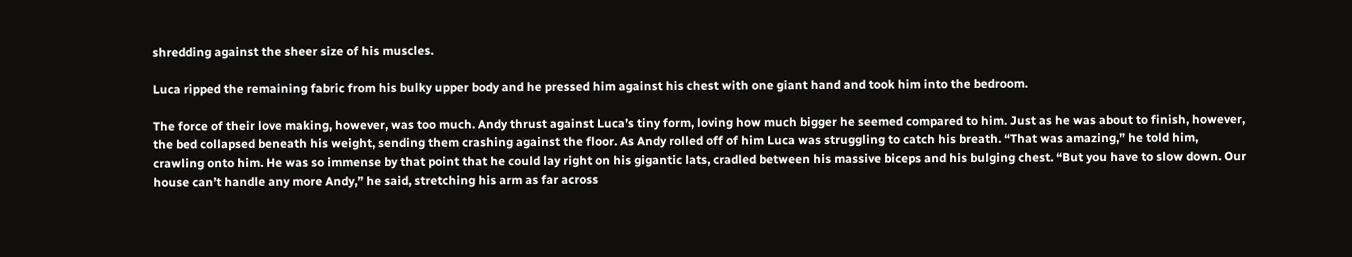shredding against the sheer size of his muscles.

Luca ripped the remaining fabric from his bulky upper body and he pressed him against his chest with one giant hand and took him into the bedroom.

The force of their love making, however, was too much. Andy thrust against Luca’s tiny form, loving how much bigger he seemed compared to him. Just as he was about to finish, however, the bed collapsed beneath his weight, sending them crashing against the floor. As Andy rolled off of him Luca was struggling to catch his breath. “That was amazing,” he told him, crawling onto him. He was so immense by that point that he could lay right on his gigantic lats, cradled between his massive biceps and his bulging chest. “But you have to slow down. Our house can’t handle any more Andy,” he said, stretching his arm as far across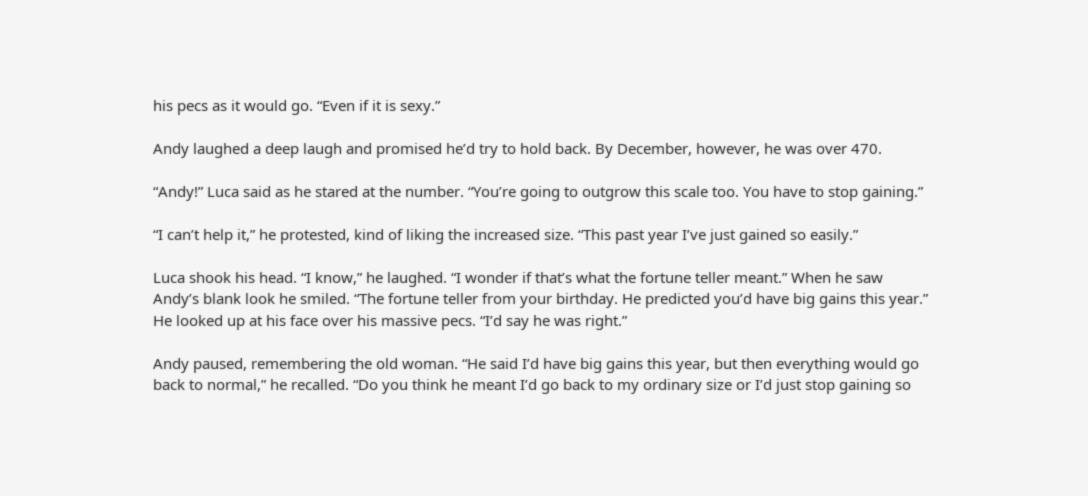his pecs as it would go. “Even if it is sexy.”

Andy laughed a deep laugh and promised he’d try to hold back. By December, however, he was over 470.

“Andy!” Luca said as he stared at the number. “You’re going to outgrow this scale too. You have to stop gaining.”

“I can’t help it,” he protested, kind of liking the increased size. “This past year I’ve just gained so easily.”

Luca shook his head. “I know,” he laughed. “I wonder if that’s what the fortune teller meant.” When he saw Andy’s blank look he smiled. “The fortune teller from your birthday. He predicted you’d have big gains this year.” He looked up at his face over his massive pecs. “I’d say he was right.”

Andy paused, remembering the old woman. “He said I’d have big gains this year, but then everything would go back to normal,” he recalled. “Do you think he meant I’d go back to my ordinary size or I’d just stop gaining so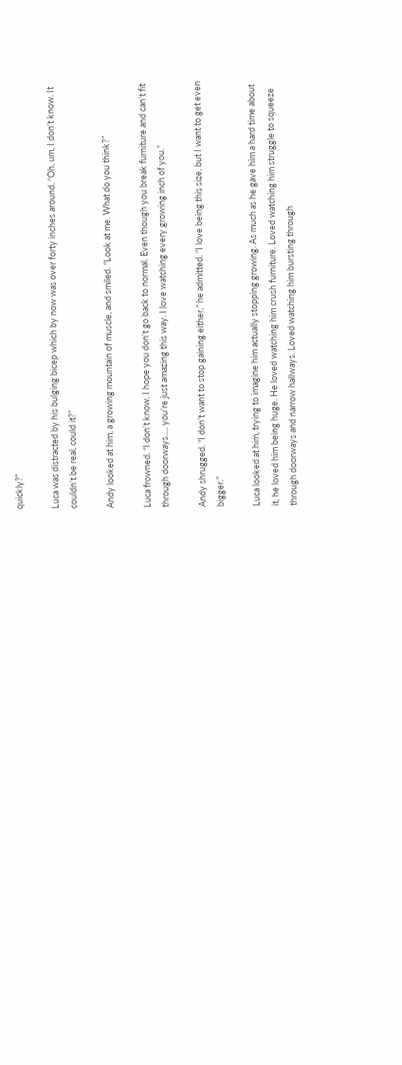quickly?”

Luca was distracted by his bulging bicep which by now was over forty inches around. “Oh, um, I don’t know. It couldn’t be real, could it?”

Andy looked at him, a growing mountain of muscle, and smiled. “Look at me. What do you think?”

Luca frowned. “I don’t know. I hope you don’t go back to normal. Even though you break furniture and can’t fit through doorways…. you’re just amazing this way. I love watching every growing inch of you.”

Andy shrugged. “I don’t want to stop gaining either,” he admitted. “I love being this size, but I want to get even bigger.”

Luca looked at him, trying to imagine him actually stopping growing. As much as he gave him a hard time about it, he loved him being huge. He loved watching him crush furniture. Loved watching him struggle to squeeze through doorways and narrow hallways. Loved watching him bursting through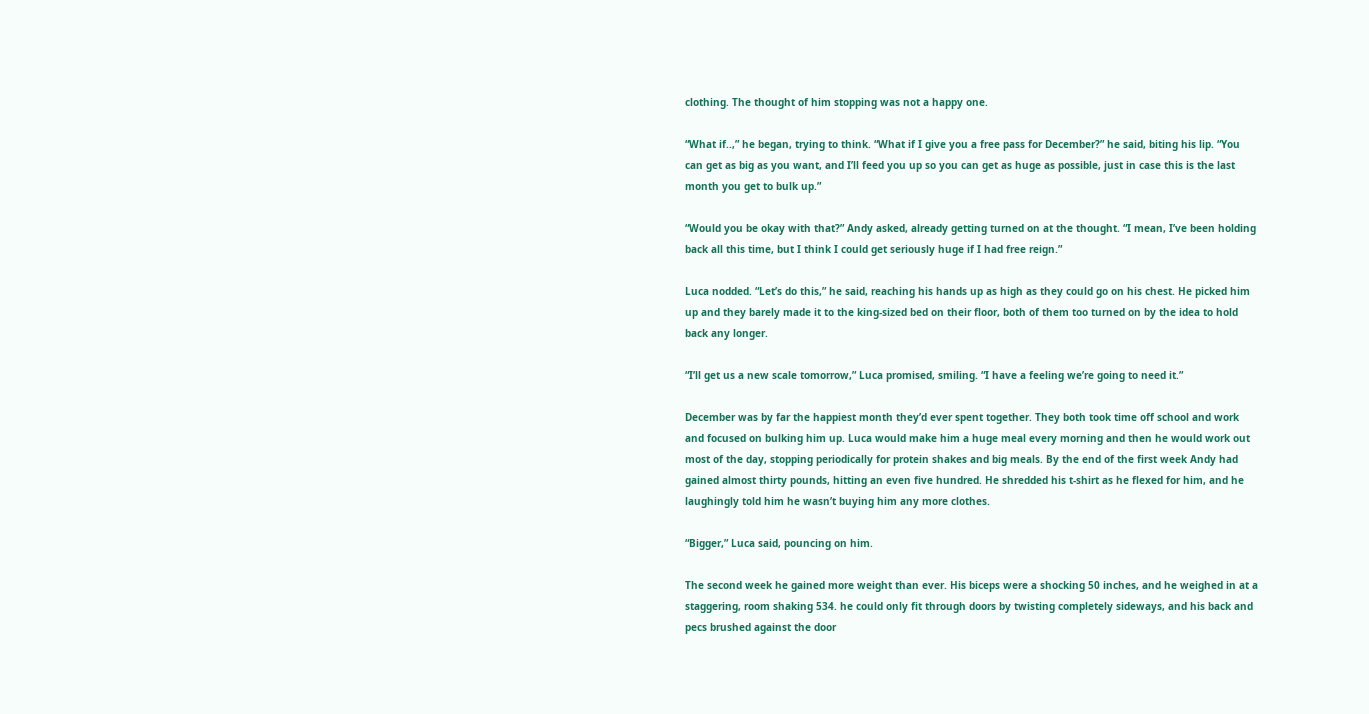clothing. The thought of him stopping was not a happy one.

“What if..,” he began, trying to think. “What if I give you a free pass for December?” he said, biting his lip. “You can get as big as you want, and I’ll feed you up so you can get as huge as possible, just in case this is the last month you get to bulk up.”

“Would you be okay with that?” Andy asked, already getting turned on at the thought. “I mean, I’ve been holding back all this time, but I think I could get seriously huge if I had free reign.”

Luca nodded. “Let’s do this,” he said, reaching his hands up as high as they could go on his chest. He picked him up and they barely made it to the king-sized bed on their floor, both of them too turned on by the idea to hold back any longer.

“I’ll get us a new scale tomorrow,” Luca promised, smiling. “I have a feeling we’re going to need it.”

December was by far the happiest month they’d ever spent together. They both took time off school and work and focused on bulking him up. Luca would make him a huge meal every morning and then he would work out most of the day, stopping periodically for protein shakes and big meals. By the end of the first week Andy had gained almost thirty pounds, hitting an even five hundred. He shredded his t-shirt as he flexed for him, and he laughingly told him he wasn’t buying him any more clothes.

“Bigger,” Luca said, pouncing on him.

The second week he gained more weight than ever. His biceps were a shocking 50 inches, and he weighed in at a staggering, room shaking 534. he could only fit through doors by twisting completely sideways, and his back and pecs brushed against the door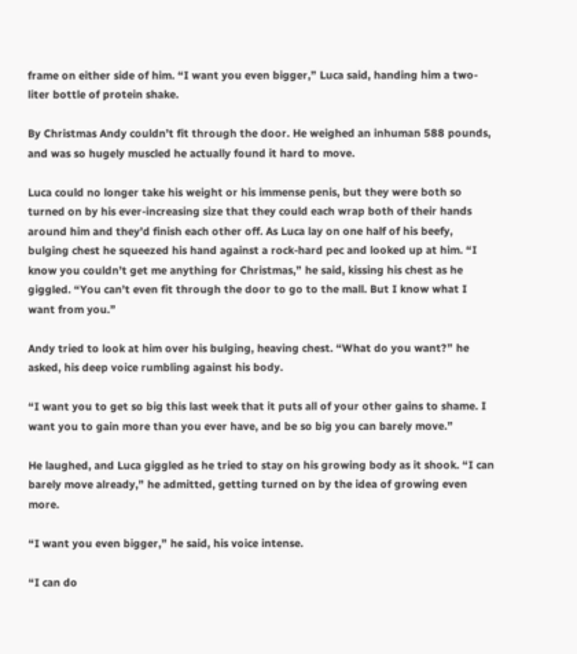frame on either side of him. “I want you even bigger,” Luca said, handing him a two-liter bottle of protein shake.

By Christmas Andy couldn’t fit through the door. He weighed an inhuman 588 pounds, and was so hugely muscled he actually found it hard to move.

Luca could no longer take his weight or his immense penis, but they were both so turned on by his ever-increasing size that they could each wrap both of their hands around him and they’d finish each other off. As Luca lay on one half of his beefy, bulging chest he squeezed his hand against a rock-hard pec and looked up at him. “I know you couldn’t get me anything for Christmas,” he said, kissing his chest as he giggled. “You can’t even fit through the door to go to the mall. But I know what I want from you.”

Andy tried to look at him over his bulging, heaving chest. “What do you want?” he asked, his deep voice rumbling against his body.

“I want you to get so big this last week that it puts all of your other gains to shame. I want you to gain more than you ever have, and be so big you can barely move.”

He laughed, and Luca giggled as he tried to stay on his growing body as it shook. “I can barely move already,” he admitted, getting turned on by the idea of growing even more.

“I want you even bigger,” he said, his voice intense.

“I can do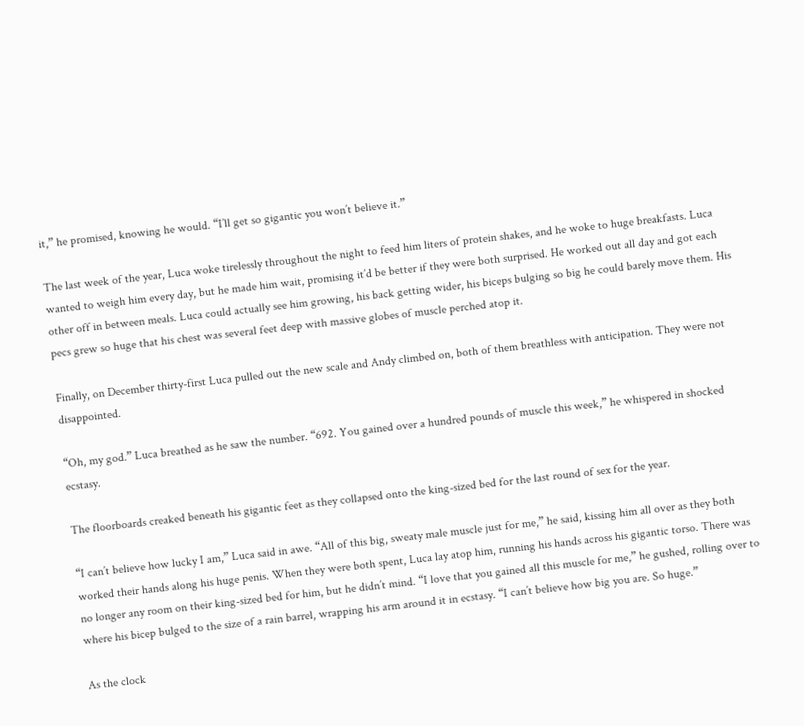it,” he promised, knowing he would. “I’ll get so gigantic you won’t believe it.”

The last week of the year, Luca woke tirelessly throughout the night to feed him liters of protein shakes, and he woke to huge breakfasts. Luca wanted to weigh him every day, but he made him wait, promising it’d be better if they were both surprised. He worked out all day and got each other off in between meals. Luca could actually see him growing, his back getting wider, his biceps bulging so big he could barely move them. His pecs grew so huge that his chest was several feet deep with massive globes of muscle perched atop it.

Finally, on December thirty-first Luca pulled out the new scale and Andy climbed on, both of them breathless with anticipation. They were not disappointed.

“Oh, my god.” Luca breathed as he saw the number. “692. You gained over a hundred pounds of muscle this week,” he whispered in shocked ecstasy.

The floorboards creaked beneath his gigantic feet as they collapsed onto the king-sized bed for the last round of sex for the year.

“I can’t believe how lucky I am,” Luca said in awe. “All of this big, sweaty male muscle just for me,” he said, kissing him all over as they both worked their hands along his huge penis. When they were both spent, Luca lay atop him, running his hands across his gigantic torso. There was no longer any room on their king-sized bed for him, but he didn’t mind. “I love that you gained all this muscle for me,” he gushed, rolling over to where his bicep bulged to the size of a rain barrel, wrapping his arm around it in ecstasy. “I can’t believe how big you are. So huge.”

As the clock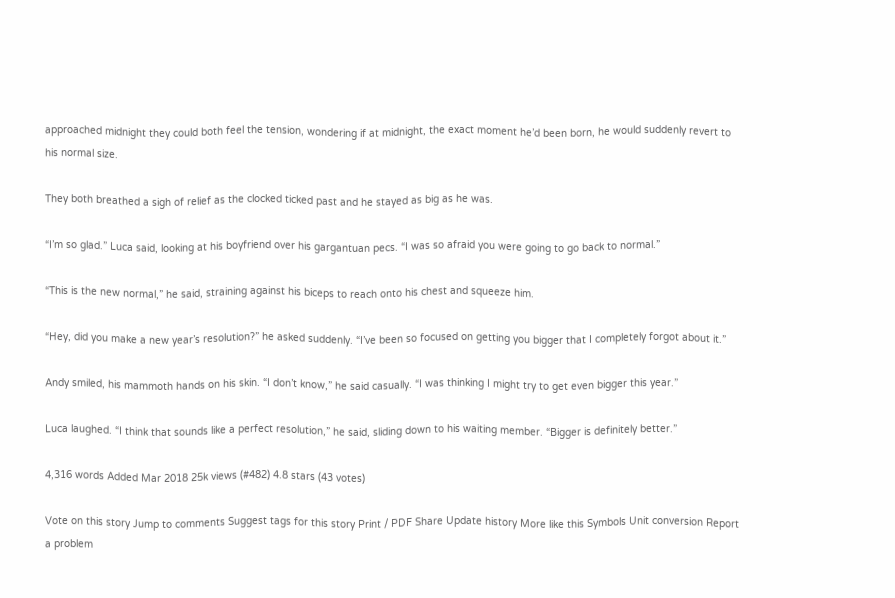approached midnight they could both feel the tension, wondering if at midnight, the exact moment he’d been born, he would suddenly revert to his normal size.

They both breathed a sigh of relief as the clocked ticked past and he stayed as big as he was.

“I’m so glad.” Luca said, looking at his boyfriend over his gargantuan pecs. “I was so afraid you were going to go back to normal.”

“This is the new normal,” he said, straining against his biceps to reach onto his chest and squeeze him.

“Hey, did you make a new year’s resolution?” he asked suddenly. “I’ve been so focused on getting you bigger that I completely forgot about it.”

Andy smiled, his mammoth hands on his skin. “I don’t know,” he said casually. “I was thinking I might try to get even bigger this year.”

Luca laughed. “I think that sounds like a perfect resolution,” he said, sliding down to his waiting member. “Bigger is definitely better.”

4,316 words Added Mar 2018 25k views (#482) 4.8 stars (43 votes)

Vote on this story Jump to comments Suggest tags for this story Print / PDF Share Update history More like this Symbols Unit conversion Report a problem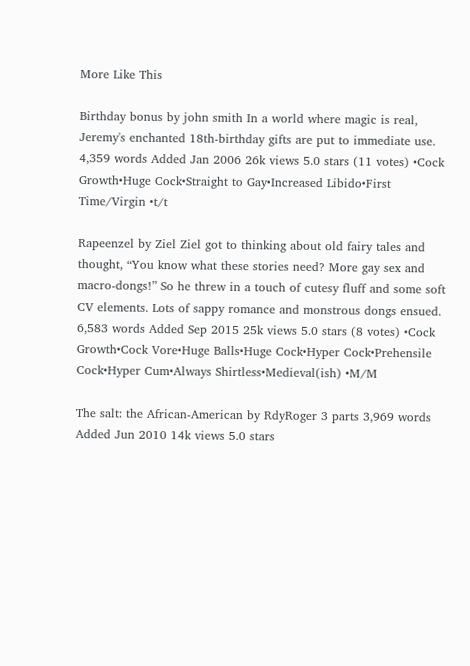More Like This

Birthday bonus by john smith In a world where magic is real, Jeremy's enchanted 18th-birthday gifts are put to immediate use. 4,359 words Added Jan 2006 26k views 5.0 stars (11 votes) •Cock Growth•Huge Cock•Straight to Gay•Increased Libido•First Time/Virgin •t/t

Rapeenzel by Ziel Ziel got to thinking about old fairy tales and thought, “You know what these stories need? More gay sex and macro-dongs!” So he threw in a touch of cutesy fluff and some soft CV elements. Lots of sappy romance and monstrous dongs ensued. 6,583 words Added Sep 2015 25k views 5.0 stars (8 votes) •Cock Growth•Cock Vore•Huge Balls•Huge Cock•Hyper Cock•Prehensile Cock•Hyper Cum•Always Shirtless•Medieval(ish) •M/M

The salt: the African-American by RdyRoger 3 parts 3,969 words Added Jun 2010 14k views 5.0 stars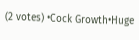(2 votes) •Cock Growth•Huge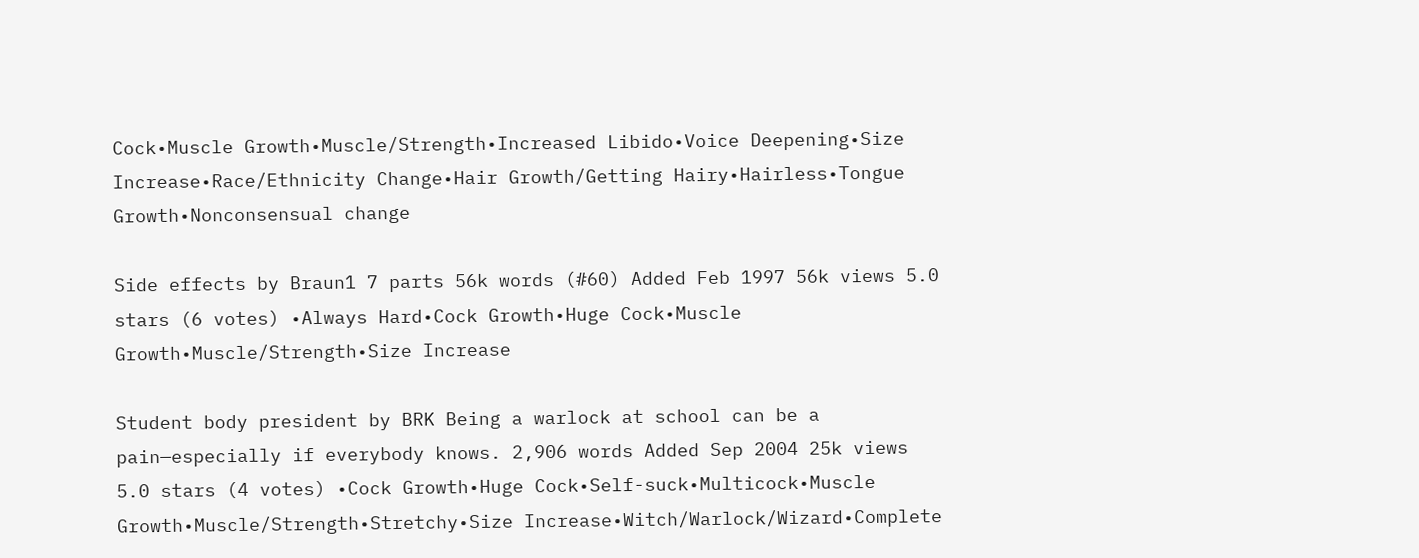Cock•Muscle Growth•Muscle/Strength•Increased Libido•Voice Deepening•Size Increase•Race/Ethnicity Change•Hair Growth/Getting Hairy•Hairless•Tongue Growth•Nonconsensual change

Side effects by Braun1 7 parts 56k words (#60) Added Feb 1997 56k views 5.0 stars (6 votes) •Always Hard•Cock Growth•Huge Cock•Muscle Growth•Muscle/Strength•Size Increase

Student body president by BRK Being a warlock at school can be a pain—especially if everybody knows. 2,906 words Added Sep 2004 25k views 5.0 stars (4 votes) •Cock Growth•Huge Cock•Self-suck•Multicock•Muscle Growth•Muscle/Strength•Stretchy•Size Increase•Witch/Warlock/Wizard•Complete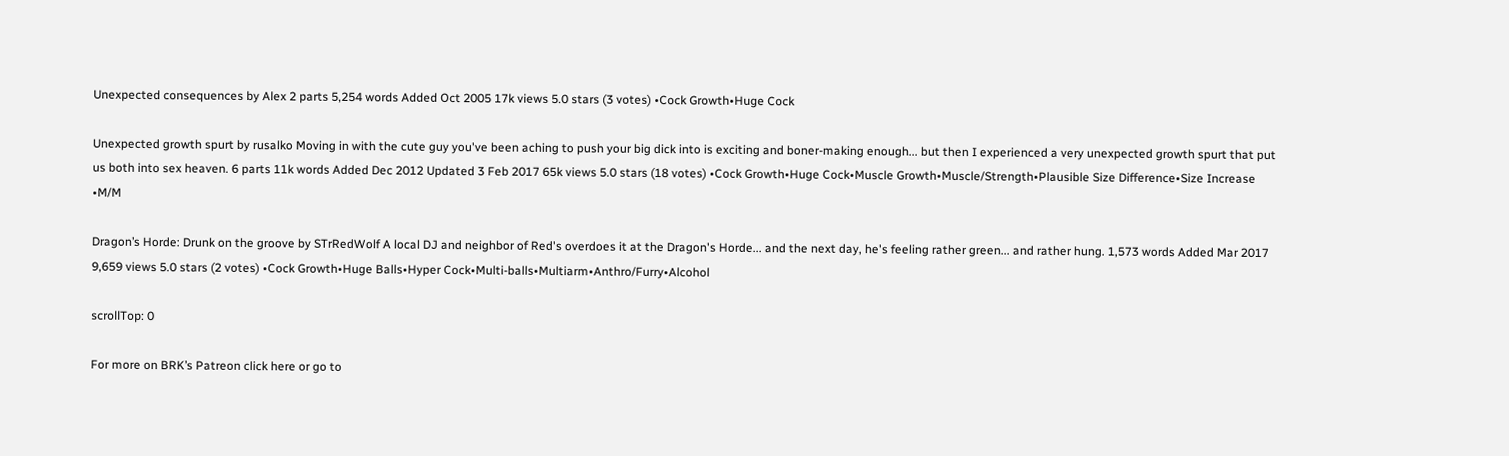Unexpected consequences by Alex 2 parts 5,254 words Added Oct 2005 17k views 5.0 stars (3 votes) •Cock Growth•Huge Cock

Unexpected growth spurt by rusalko Moving in with the cute guy you've been aching to push your big dick into is exciting and boner-making enough... but then I experienced a very unexpected growth spurt that put us both into sex heaven. 6 parts 11k words Added Dec 2012 Updated 3 Feb 2017 65k views 5.0 stars (18 votes) •Cock Growth•Huge Cock•Muscle Growth•Muscle/Strength•Plausible Size Difference•Size Increase •M/M

Dragon’s Horde: Drunk on the groove by STrRedWolf A local DJ and neighbor of Red's overdoes it at the Dragon's Horde... and the next day, he's feeling rather green... and rather hung. 1,573 words Added Mar 2017 9,659 views 5.0 stars (2 votes) •Cock Growth•Huge Balls•Hyper Cock•Multi-balls•Multiarm•Anthro/Furry•Alcohol

scrollTop: 0

For more on BRK’s Patreon click here or go to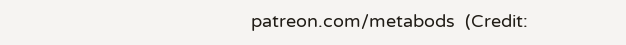patreon.com/metabods  (Credit: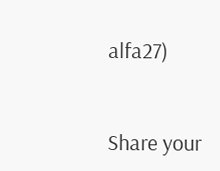alfa27)


Share your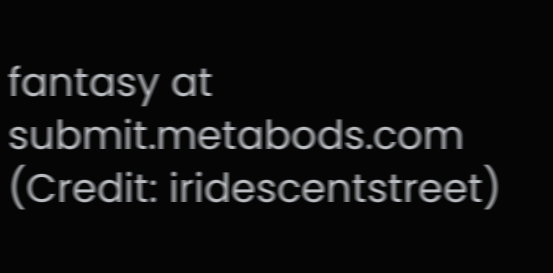fantasy at submit.metabods.com  (Credit: iridescentstreet)